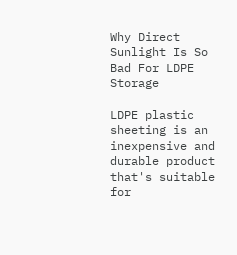Why Direct Sunlight Is So Bad For LDPE Storage

LDPE plastic sheeting is an inexpensive and durable product that's suitable for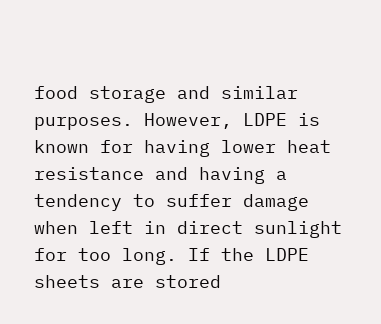food storage and similar purposes. However, LDPE is known for having lower heat resistance and having a tendency to suffer damage when left in direct sunlight for too long. If the LDPE sheets are stored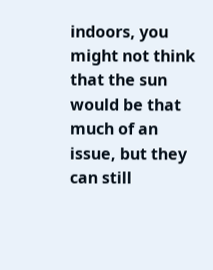indoors, you might not think that the sun would be that much of an issue, but they can still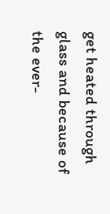get heated through glass and because of the ever-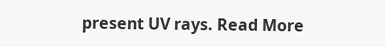present UV rays. Read More